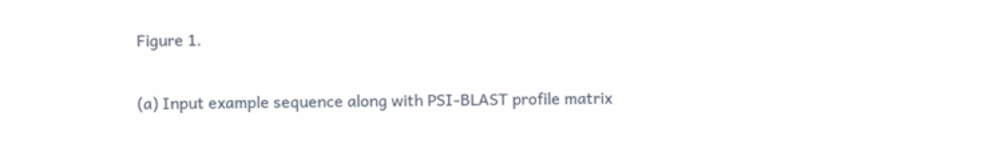Figure 1.

(a) Input example sequence along with PSI-BLAST profile matrix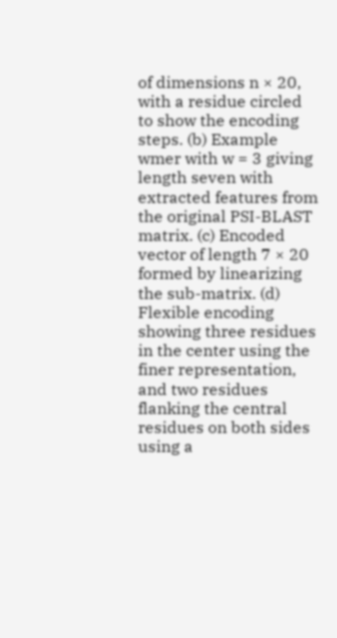of dimensions n × 20, with a residue circled to show the encoding steps. (b) Example wmer with w = 3 giving length seven with extracted features from the original PSI-BLAST matrix. (c) Encoded vector of length 7 × 20 formed by linearizing the sub-matrix. (d) Flexible encoding showing three residues in the center using the finer representation, and two residues flanking the central residues on both sides using a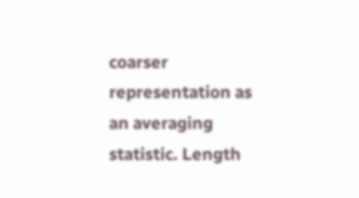coarser representation as an averaging statistic. Length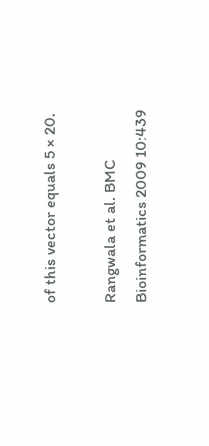of this vector equals 5 × 20.

Rangwala et al. BMC Bioinformatics 2009 10:439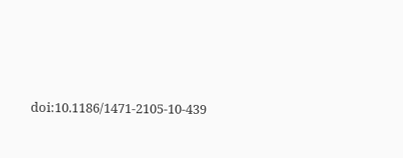doi:10.1186/1471-2105-10-439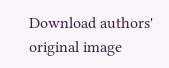Download authors' original image